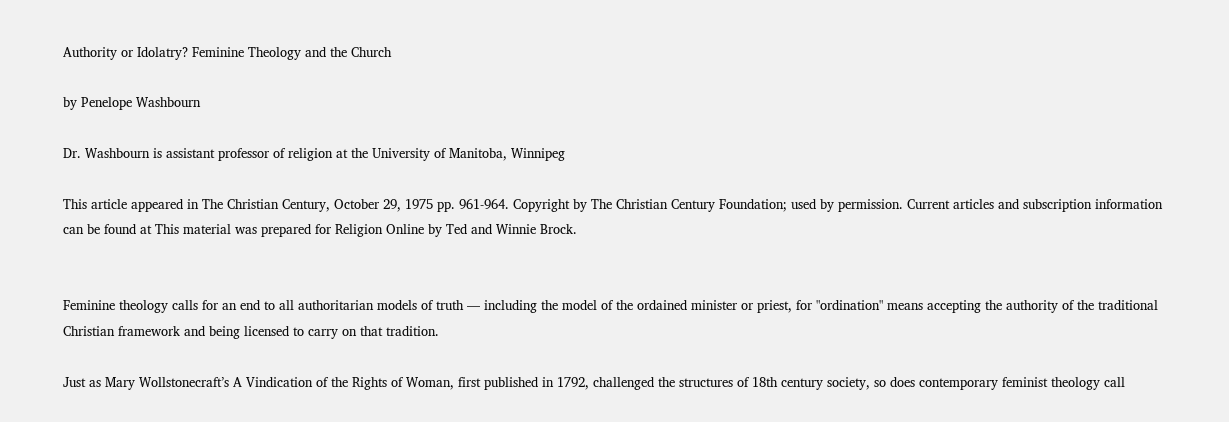Authority or Idolatry? Feminine Theology and the Church

by Penelope Washbourn

Dr. Washbourn is assistant professor of religion at the University of Manitoba, Winnipeg

This article appeared in The Christian Century, October 29, 1975 pp. 961-964. Copyright by The Christian Century Foundation; used by permission. Current articles and subscription information can be found at This material was prepared for Religion Online by Ted and Winnie Brock.


Feminine theology calls for an end to all authoritarian models of truth — including the model of the ordained minister or priest, for "ordination" means accepting the authority of the traditional Christian framework and being licensed to carry on that tradition.

Just as Mary Wollstonecraft’s A Vindication of the Rights of Woman, first published in 1792, challenged the structures of 18th century society, so does contemporary feminist theology call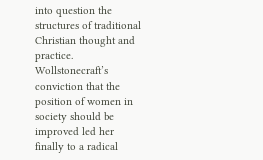into question the structures of traditional Christian thought and practice. Wollstonecraft’s conviction that the position of women in society should be improved led her finally to a radical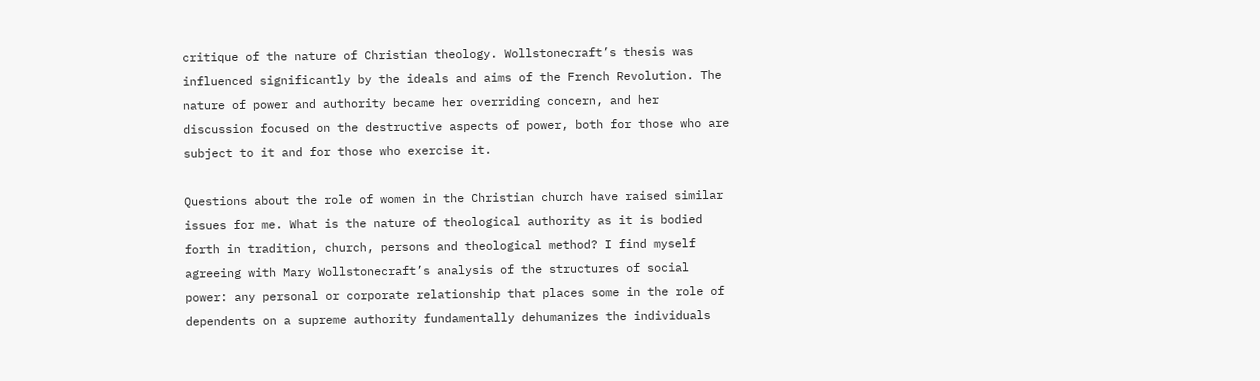critique of the nature of Christian theology. Wollstonecraft’s thesis was influenced significantly by the ideals and aims of the French Revolution. The nature of power and authority became her overriding concern, and her discussion focused on the destructive aspects of power, both for those who are subject to it and for those who exercise it.

Questions about the role of women in the Christian church have raised similar issues for me. What is the nature of theological authority as it is bodied forth in tradition, church, persons and theological method? I find myself agreeing with Mary Wollstonecraft’s analysis of the structures of social power: any personal or corporate relationship that places some in the role of dependents on a supreme authority fundamentally dehumanizes the individuals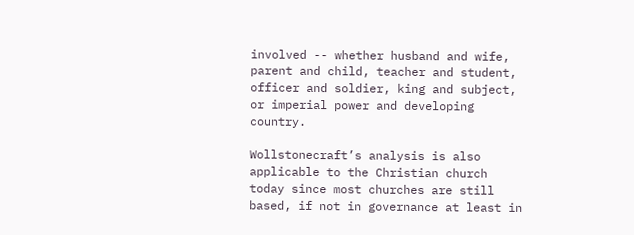involved -- whether husband and wife, parent and child, teacher and student, officer and soldier, king and subject, or imperial power and developing country.

Wollstonecraft’s analysis is also applicable to the Christian church today since most churches are still based, if not in governance at least in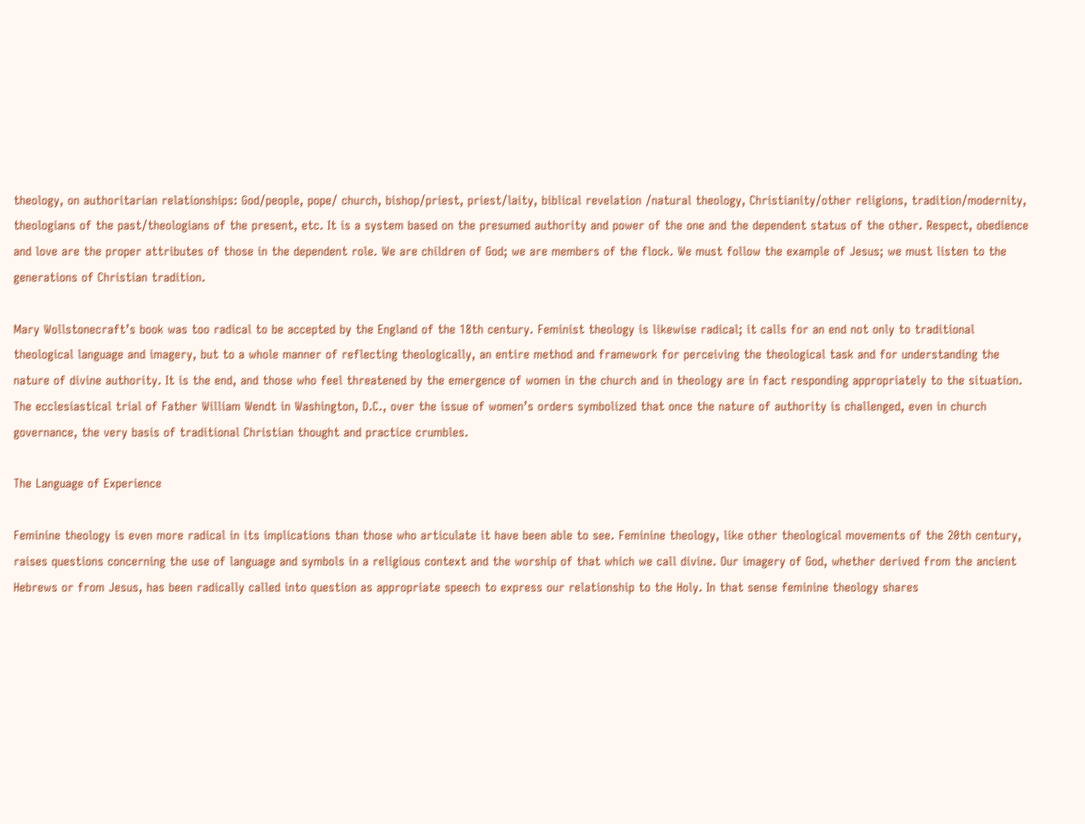theology, on authoritarian relationships: God/people, pope/ church, bishop/priest, priest/laity, biblical revelation /natural theology, Christianity/other religions, tradition/modernity, theologians of the past/theologians of the present, etc. It is a system based on the presumed authority and power of the one and the dependent status of the other. Respect, obedience and love are the proper attributes of those in the dependent role. We are children of God; we are members of the flock. We must follow the example of Jesus; we must listen to the generations of Christian tradition.

Mary Wollstonecraft’s book was too radical to be accepted by the England of the 18th century. Feminist theology is likewise radical; it calls for an end not only to traditional theological language and imagery, but to a whole manner of reflecting theologically, an entire method and framework for perceiving the theological task and for understanding the nature of divine authority. It is the end, and those who feel threatened by the emergence of women in the church and in theology are in fact responding appropriately to the situation. The ecclesiastical trial of Father William Wendt in Washington, D.C., over the issue of women’s orders symbolized that once the nature of authority is challenged, even in church governance, the very basis of traditional Christian thought and practice crumbles.

The Language of Experience

Feminine theology is even more radical in its implications than those who articulate it have been able to see. Feminine theology, like other theological movements of the 20th century, raises questions concerning the use of language and symbols in a religious context and the worship of that which we call divine. Our imagery of God, whether derived from the ancient Hebrews or from Jesus, has been radically called into question as appropriate speech to express our relationship to the Holy. In that sense feminine theology shares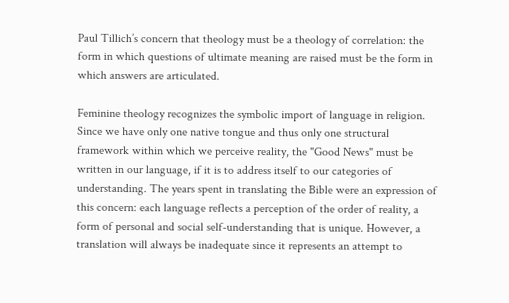Paul Tillich’s concern that theology must be a theology of correlation: the form in which questions of ultimate meaning are raised must be the form in which answers are articulated.

Feminine theology recognizes the symbolic import of language in religion. Since we have only one native tongue and thus only one structural framework within which we perceive reality, the "Good News" must be written in our language, if it is to address itself to our categories of understanding. The years spent in translating the Bible were an expression of this concern: each language reflects a perception of the order of reality, a form of personal and social self-understanding that is unique. However, a translation will always be inadequate since it represents an attempt to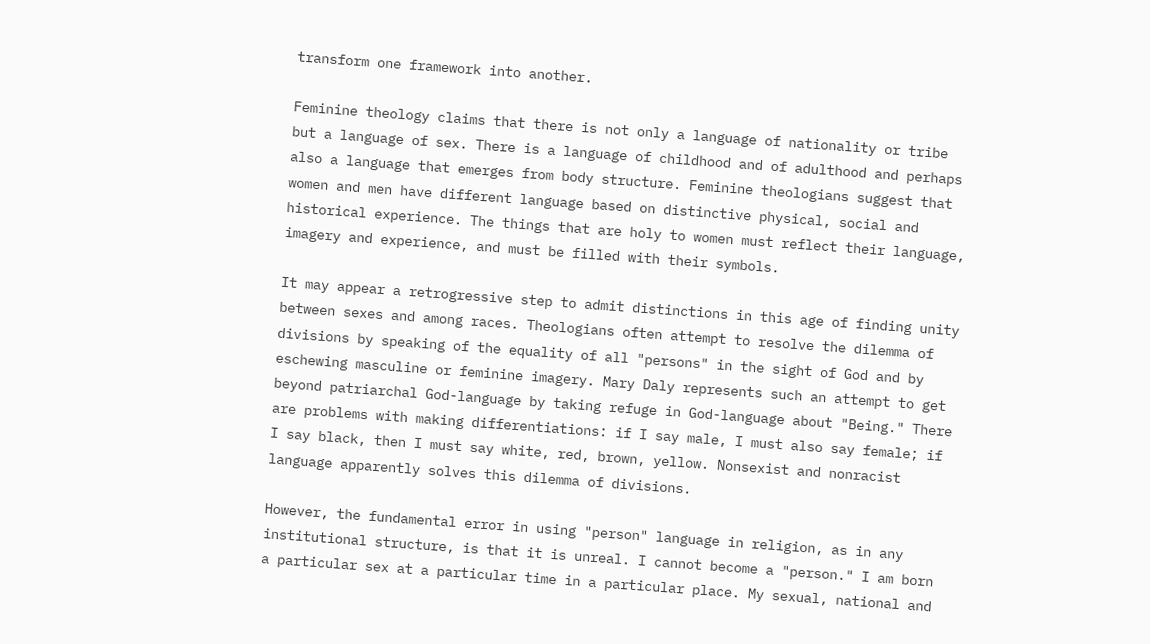transform one framework into another.

Feminine theology claims that there is not only a language of nationality or tribe but a language of sex. There is a language of childhood and of adulthood and perhaps also a language that emerges from body structure. Feminine theologians suggest that women and men have different language based on distinctive physical, social and historical experience. The things that are holy to women must reflect their language, imagery and experience, and must be filled with their symbols.

It may appear a retrogressive step to admit distinctions in this age of finding unity between sexes and among races. Theologians often attempt to resolve the dilemma of divisions by speaking of the equality of all "persons" in the sight of God and by eschewing masculine or feminine imagery. Mary Daly represents such an attempt to get beyond patriarchal God-language by taking refuge in God-language about "Being." There are problems with making differentiations: if I say male, I must also say female; if I say black, then I must say white, red, brown, yellow. Nonsexist and nonracist language apparently solves this dilemma of divisions.

However, the fundamental error in using "person" language in religion, as in any institutional structure, is that it is unreal. I cannot become a "person." I am born a particular sex at a particular time in a particular place. My sexual, national and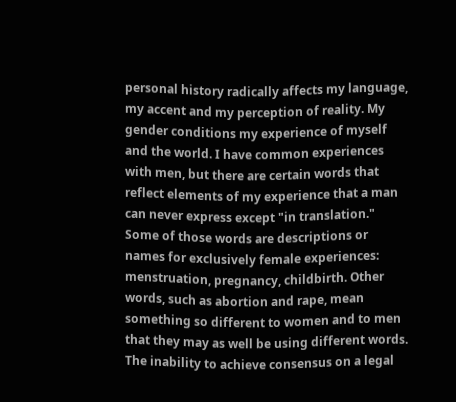personal history radically affects my language, my accent and my perception of reality. My gender conditions my experience of myself and the world. I have common experiences with men, but there are certain words that reflect elements of my experience that a man can never express except "in translation." Some of those words are descriptions or names for exclusively female experiences: menstruation, pregnancy, childbirth. Other words, such as abortion and rape, mean something so different to women and to men that they may as well be using different words. The inability to achieve consensus on a legal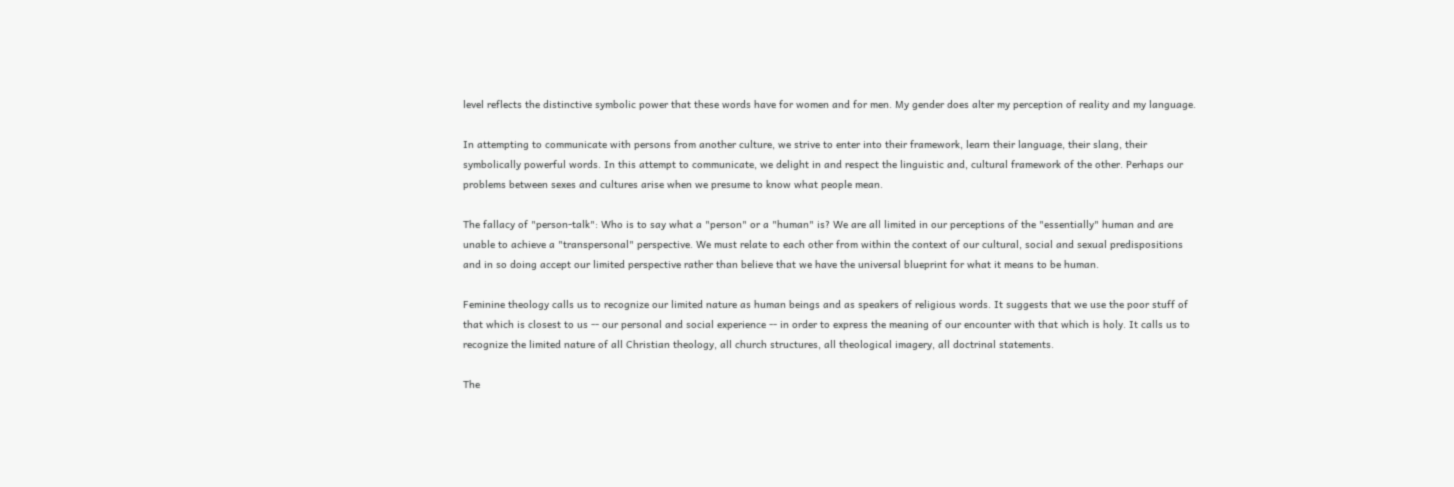level reflects the distinctive symbolic power that these words have for women and for men. My gender does alter my perception of reality and my language.

In attempting to communicate with persons from another culture, we strive to enter into their framework, learn their language, their slang, their symbolically powerful words. In this attempt to communicate, we delight in and respect the linguistic and, cultural framework of the other. Perhaps our problems between sexes and cultures arise when we presume to know what people mean.

The fallacy of "person-talk": Who is to say what a "person" or a "human" is? We are all limited in our perceptions of the "essentially" human and are unable to achieve a "transpersonal" perspective. We must relate to each other from within the context of our cultural, social and sexual predispositions and in so doing accept our limited perspective rather than believe that we have the universal blueprint for what it means to be human.

Feminine theology calls us to recognize our limited nature as human beings and as speakers of religious words. It suggests that we use the poor stuff of that which is closest to us -- our personal and social experience -- in order to express the meaning of our encounter with that which is holy. It calls us to recognize the limited nature of all Christian theology, all church structures, all theological imagery, all doctrinal statements.

The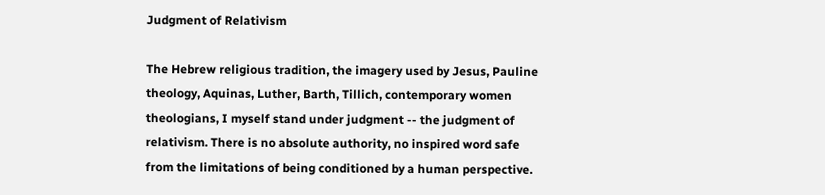Judgment of Relativism

The Hebrew religious tradition, the imagery used by Jesus, Pauline theology, Aquinas, Luther, Barth, Tillich, contemporary women theologians, I myself stand under judgment -- the judgment of relativism. There is no absolute authority, no inspired word safe from the limitations of being conditioned by a human perspective.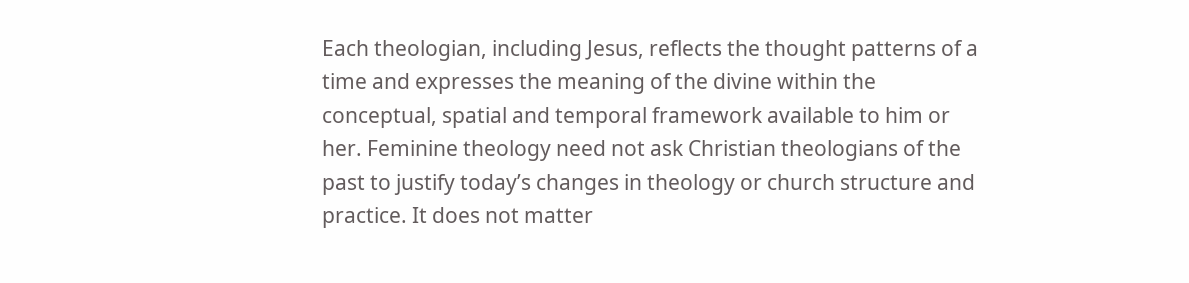Each theologian, including Jesus, reflects the thought patterns of a time and expresses the meaning of the divine within the conceptual, spatial and temporal framework available to him or her. Feminine theology need not ask Christian theologians of the past to justify today’s changes in theology or church structure and practice. It does not matter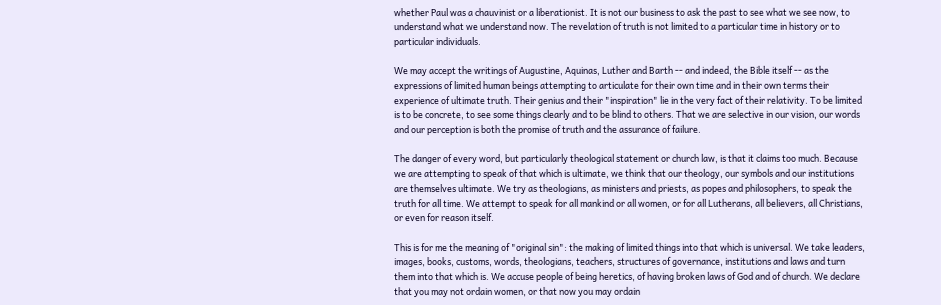whether Paul was a chauvinist or a liberationist. It is not our business to ask the past to see what we see now, to understand what we understand now. The revelation of truth is not limited to a particular time in history or to particular individuals.

We may accept the writings of Augustine, Aquinas, Luther and Barth -- and indeed, the Bible itself -- as the expressions of limited human beings attempting to articulate for their own time and in their own terms their experience of ultimate truth. Their genius and their "inspiration" lie in the very fact of their relativity. To be limited is to be concrete, to see some things clearly and to be blind to others. That we are selective in our vision, our words and our perception is both the promise of truth and the assurance of failure.

The danger of every word, but particularly theological statement or church law, is that it claims too much. Because we are attempting to speak of that which is ultimate, we think that our theology, our symbols and our institutions are themselves ultimate. We try as theologians, as ministers and priests, as popes and philosophers, to speak the truth for all time. We attempt to speak for all mankind or all women, or for all Lutherans, all believers, all Christians, or even for reason itself.

This is for me the meaning of "original sin": the making of limited things into that which is universal. We take leaders, images, books, customs, words, theologians, teachers, structures of governance, institutions and laws and turn them into that which is. We accuse people of being heretics, of having broken laws of God and of church. We declare that you may not ordain women, or that now you may ordain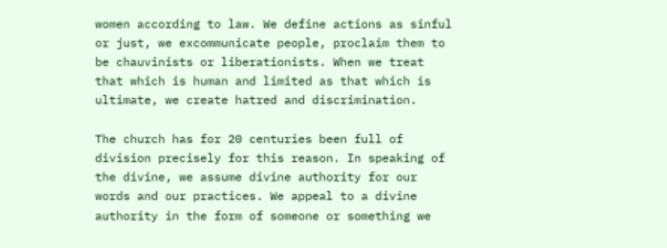women according to law. We define actions as sinful or just, we excommunicate people, proclaim them to be chauvinists or liberationists. When we treat that which is human and limited as that which is ultimate, we create hatred and discrimination.

The church has for 20 centuries been full of division precisely for this reason. In speaking of the divine, we assume divine authority for our words and our practices. We appeal to a divine authority in the form of someone or something we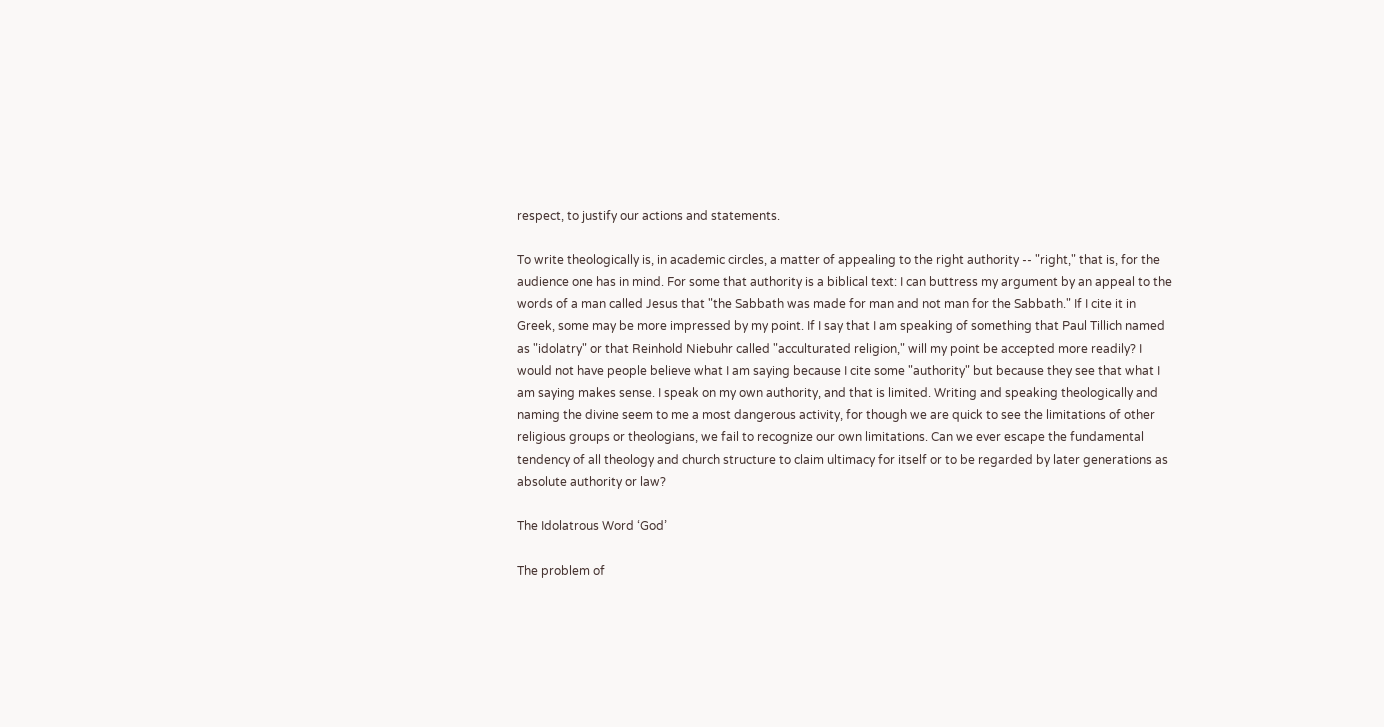respect, to justify our actions and statements.

To write theologically is, in academic circles, a matter of appealing to the right authority -- "right," that is, for the audience one has in mind. For some that authority is a biblical text: I can buttress my argument by an appeal to the words of a man called Jesus that "the Sabbath was made for man and not man for the Sabbath." If I cite it in Greek, some may be more impressed by my point. If I say that I am speaking of something that Paul Tillich named as "idolatry" or that Reinhold Niebuhr called "acculturated religion," will my point be accepted more readily? I would not have people believe what I am saying because I cite some "authority" but because they see that what I am saying makes sense. I speak on my own authority, and that is limited. Writing and speaking theologically and naming the divine seem to me a most dangerous activity, for though we are quick to see the limitations of other religious groups or theologians, we fail to recognize our own limitations. Can we ever escape the fundamental tendency of all theology and church structure to claim ultimacy for itself or to be regarded by later generations as absolute authority or law?

The Idolatrous Word ‘God’

The problem of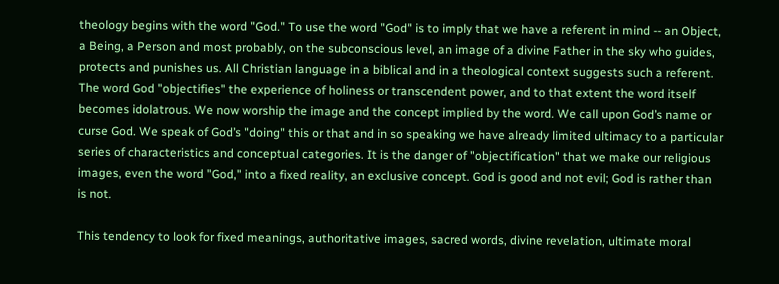theology begins with the word "God." To use the word "God" is to imply that we have a referent in mind -- an Object, a Being, a Person and most probably, on the subconscious level, an image of a divine Father in the sky who guides, protects and punishes us. All Christian language in a biblical and in a theological context suggests such a referent. The word God "objectifies" the experience of holiness or transcendent power, and to that extent the word itself becomes idolatrous. We now worship the image and the concept implied by the word. We call upon God’s name or curse God. We speak of God’s "doing" this or that and in so speaking we have already limited ultimacy to a particular series of characteristics and conceptual categories. It is the danger of "objectification" that we make our religious images, even the word "God," into a fixed reality, an exclusive concept. God is good and not evil; God is rather than is not.

This tendency to look for fixed meanings, authoritative images, sacred words, divine revelation, ultimate moral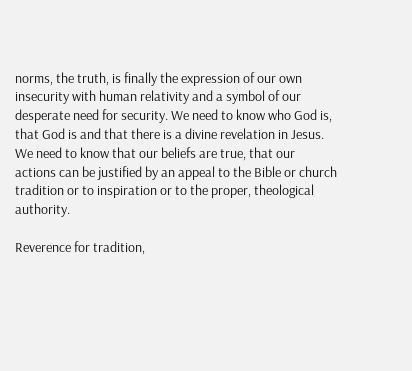norms, the truth, is finally the expression of our own insecurity with human relativity and a symbol of our desperate need for security. We need to know who God is, that God is and that there is a divine revelation in Jesus. We need to know that our beliefs are true, that our actions can be justified by an appeal to the Bible or church tradition or to inspiration or to the proper, theological authority.

Reverence for tradition,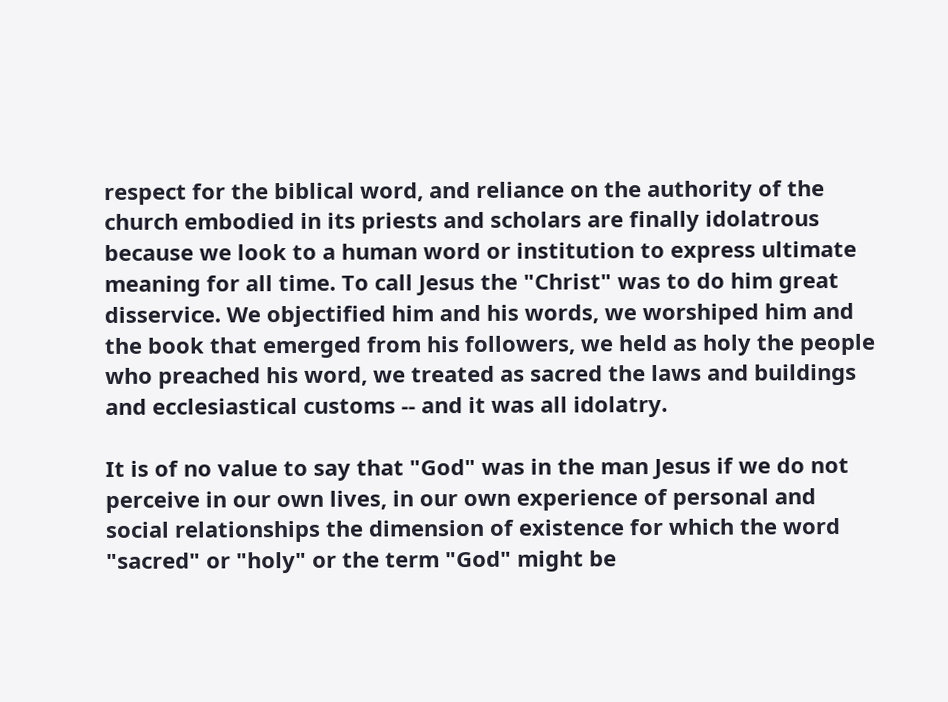respect for the biblical word, and reliance on the authority of the church embodied in its priests and scholars are finally idolatrous because we look to a human word or institution to express ultimate meaning for all time. To call Jesus the "Christ" was to do him great disservice. We objectified him and his words, we worshiped him and the book that emerged from his followers, we held as holy the people who preached his word, we treated as sacred the laws and buildings and ecclesiastical customs -- and it was all idolatry.

It is of no value to say that "God" was in the man Jesus if we do not perceive in our own lives, in our own experience of personal and social relationships the dimension of existence for which the word "sacred" or "holy" or the term "God" might be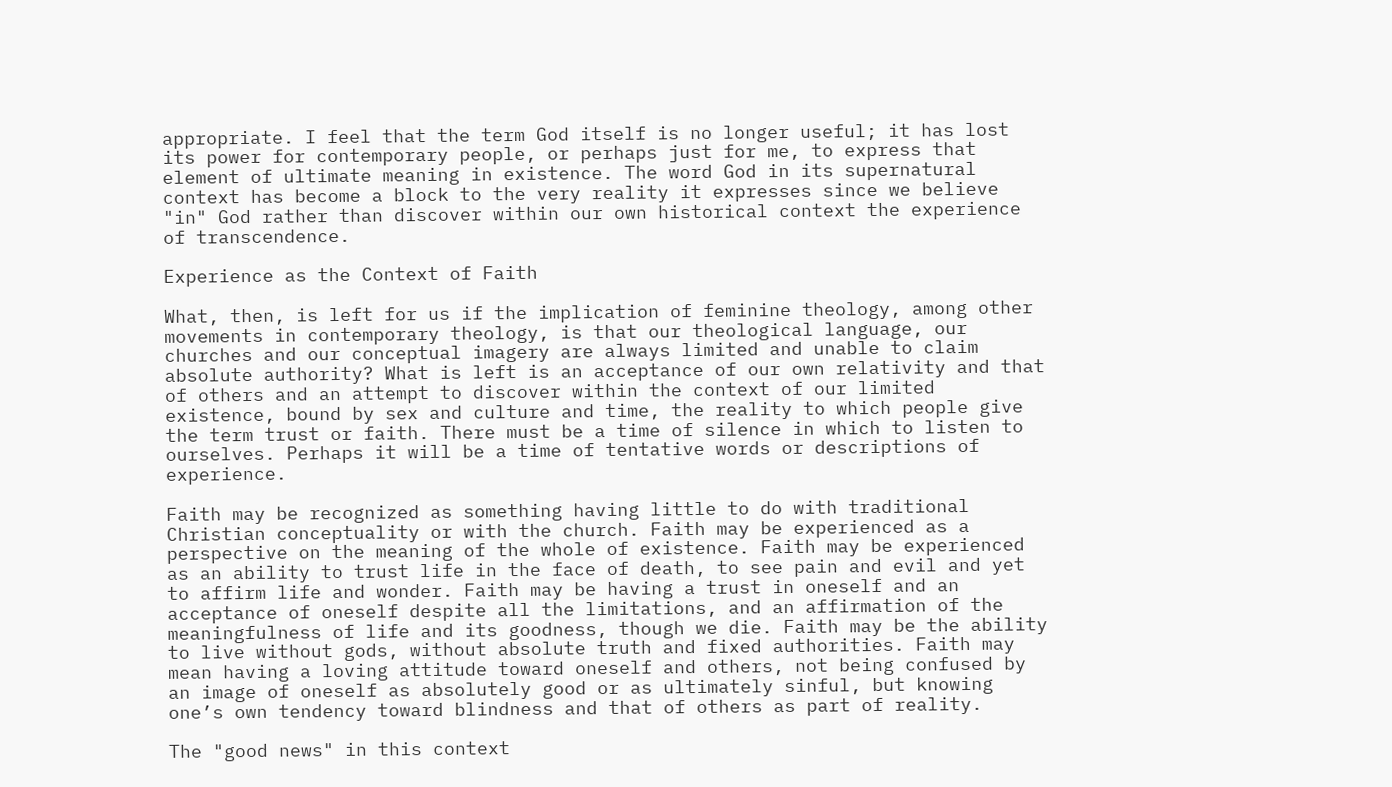appropriate. I feel that the term God itself is no longer useful; it has lost its power for contemporary people, or perhaps just for me, to express that element of ultimate meaning in existence. The word God in its supernatural context has become a block to the very reality it expresses since we believe "in" God rather than discover within our own historical context the experience of transcendence.

Experience as the Context of Faith

What, then, is left for us if the implication of feminine theology, among other movements in contemporary theology, is that our theological language, our churches and our conceptual imagery are always limited and unable to claim absolute authority? What is left is an acceptance of our own relativity and that of others and an attempt to discover within the context of our limited existence, bound by sex and culture and time, the reality to which people give the term trust or faith. There must be a time of silence in which to listen to ourselves. Perhaps it will be a time of tentative words or descriptions of experience.

Faith may be recognized as something having little to do with traditional Christian conceptuality or with the church. Faith may be experienced as a perspective on the meaning of the whole of existence. Faith may be experienced as an ability to trust life in the face of death, to see pain and evil and yet to affirm life and wonder. Faith may be having a trust in oneself and an acceptance of oneself despite all the limitations, and an affirmation of the meaningfulness of life and its goodness, though we die. Faith may be the ability to live without gods, without absolute truth and fixed authorities. Faith may mean having a loving attitude toward oneself and others, not being confused by an image of oneself as absolutely good or as ultimately sinful, but knowing one’s own tendency toward blindness and that of others as part of reality.

The "good news" in this context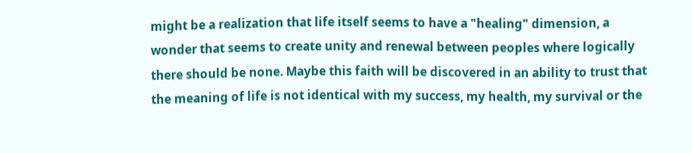might be a realization that life itself seems to have a "healing" dimension, a wonder that seems to create unity and renewal between peoples where logically there should be none. Maybe this faith will be discovered in an ability to trust that the meaning of life is not identical with my success, my health, my survival or the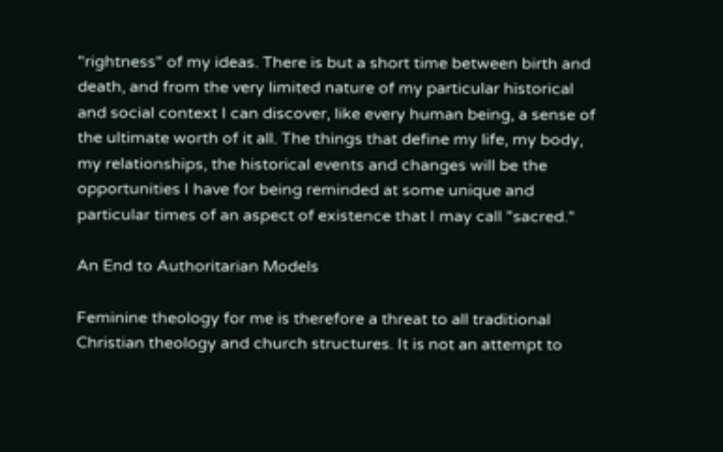"rightness" of my ideas. There is but a short time between birth and death, and from the very limited nature of my particular historical and social context I can discover, like every human being, a sense of the ultimate worth of it all. The things that define my life, my body, my relationships, the historical events and changes will be the opportunities I have for being reminded at some unique and particular times of an aspect of existence that I may call "sacred."

An End to Authoritarian Models

Feminine theology for me is therefore a threat to all traditional Christian theology and church structures. It is not an attempt to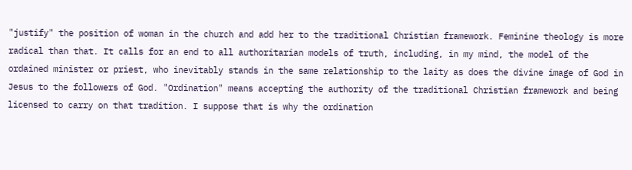"justify" the position of woman in the church and add her to the traditional Christian framework. Feminine theology is more radical than that. It calls for an end to all authoritarian models of truth, including, in my mind, the model of the ordained minister or priest, who inevitably stands in the same relationship to the laity as does the divine image of God in Jesus to the followers of God. "Ordination" means accepting the authority of the traditional Christian framework and being licensed to carry on that tradition. I suppose that is why the ordination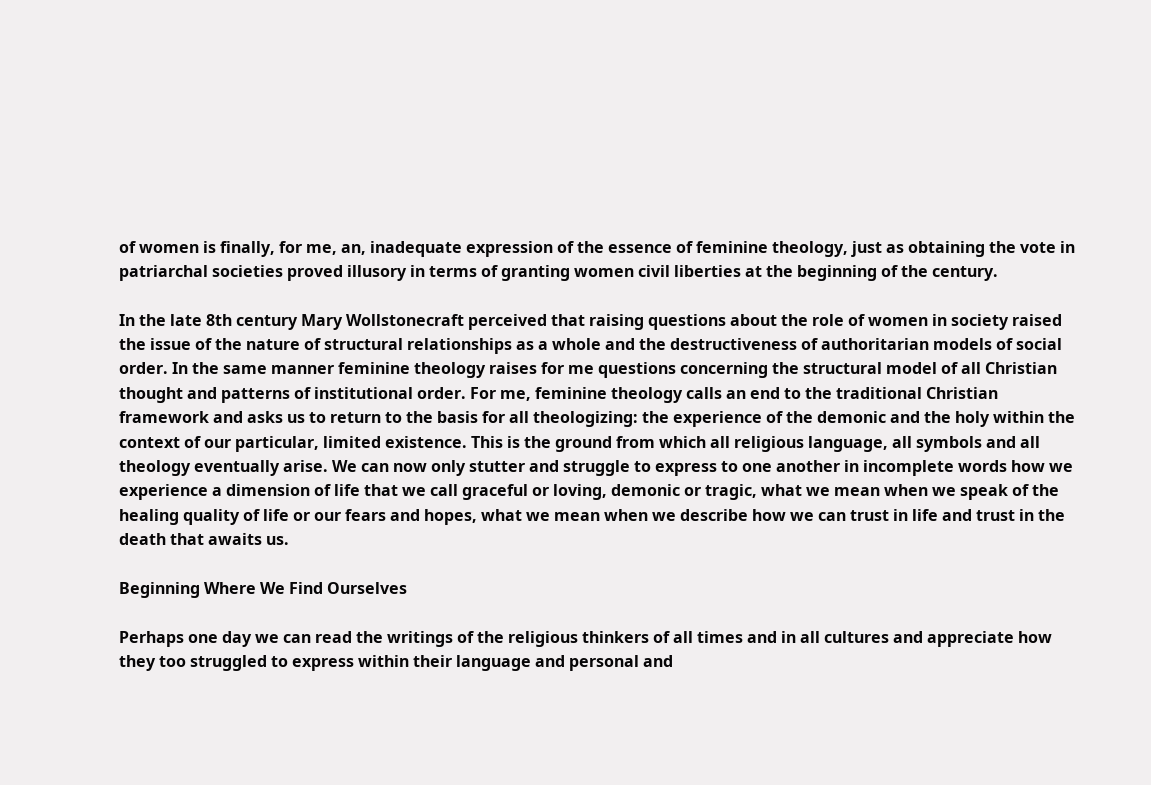of women is finally, for me, an, inadequate expression of the essence of feminine theology, just as obtaining the vote in patriarchal societies proved illusory in terms of granting women civil liberties at the beginning of the century.

In the late 8th century Mary Wollstonecraft perceived that raising questions about the role of women in society raised the issue of the nature of structural relationships as a whole and the destructiveness of authoritarian models of social order. In the same manner feminine theology raises for me questions concerning the structural model of all Christian thought and patterns of institutional order. For me, feminine theology calls an end to the traditional Christian framework and asks us to return to the basis for all theologizing: the experience of the demonic and the holy within the context of our particular, limited existence. This is the ground from which all religious language, all symbols and all theology eventually arise. We can now only stutter and struggle to express to one another in incomplete words how we experience a dimension of life that we call graceful or loving, demonic or tragic, what we mean when we speak of the healing quality of life or our fears and hopes, what we mean when we describe how we can trust in life and trust in the death that awaits us.

Beginning Where We Find Ourselves

Perhaps one day we can read the writings of the religious thinkers of all times and in all cultures and appreciate how they too struggled to express within their language and personal and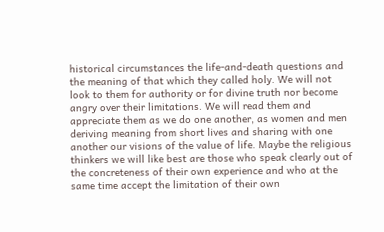historical circumstances the life-and-death questions and the meaning of that which they called holy. We will not look to them for authority or for divine truth nor become angry over their limitations. We will read them and appreciate them as we do one another, as women and men deriving meaning from short lives and sharing with one another our visions of the value of life. Maybe the religious thinkers we will like best are those who speak clearly out of the concreteness of their own experience and who at the same time accept the limitation of their own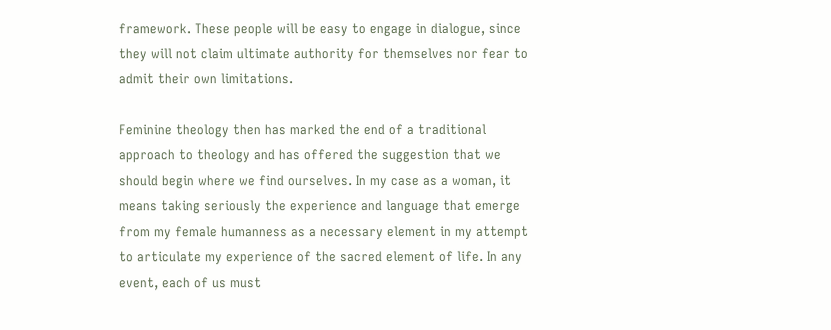framework. These people will be easy to engage in dialogue, since they will not claim ultimate authority for themselves nor fear to admit their own limitations.

Feminine theology then has marked the end of a traditional approach to theology and has offered the suggestion that we should begin where we find ourselves. In my case as a woman, it means taking seriously the experience and language that emerge from my female humanness as a necessary element in my attempt to articulate my experience of the sacred element of life. In any event, each of us must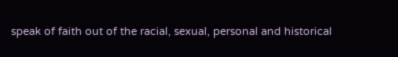speak of faith out of the racial, sexual, personal and historical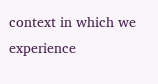context in which we experience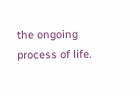the ongoing process of life.